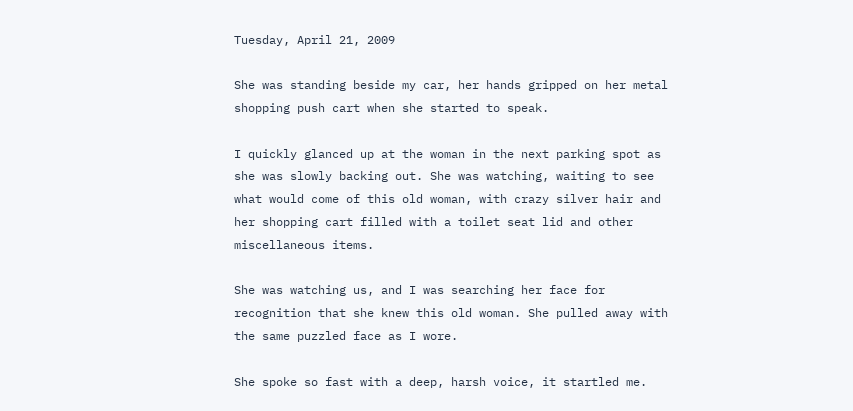Tuesday, April 21, 2009

She was standing beside my car, her hands gripped on her metal shopping push cart when she started to speak.

I quickly glanced up at the woman in the next parking spot as she was slowly backing out. She was watching, waiting to see what would come of this old woman, with crazy silver hair and her shopping cart filled with a toilet seat lid and other miscellaneous items.

She was watching us, and I was searching her face for recognition that she knew this old woman. She pulled away with the same puzzled face as I wore.

She spoke so fast with a deep, harsh voice, it startled me.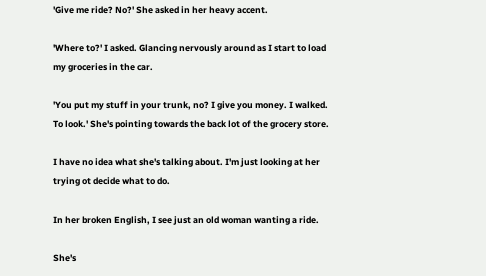'Give me ride? No?' She asked in her heavy accent.

'Where to?' I asked. Glancing nervously around as I start to load my groceries in the car.

'You put my stuff in your trunk, no? I give you money. I walked. To look.' She's pointing towards the back lot of the grocery store.

I have no idea what she's talking about. I'm just looking at her trying ot decide what to do.

In her broken English, I see just an old woman wanting a ride.

She's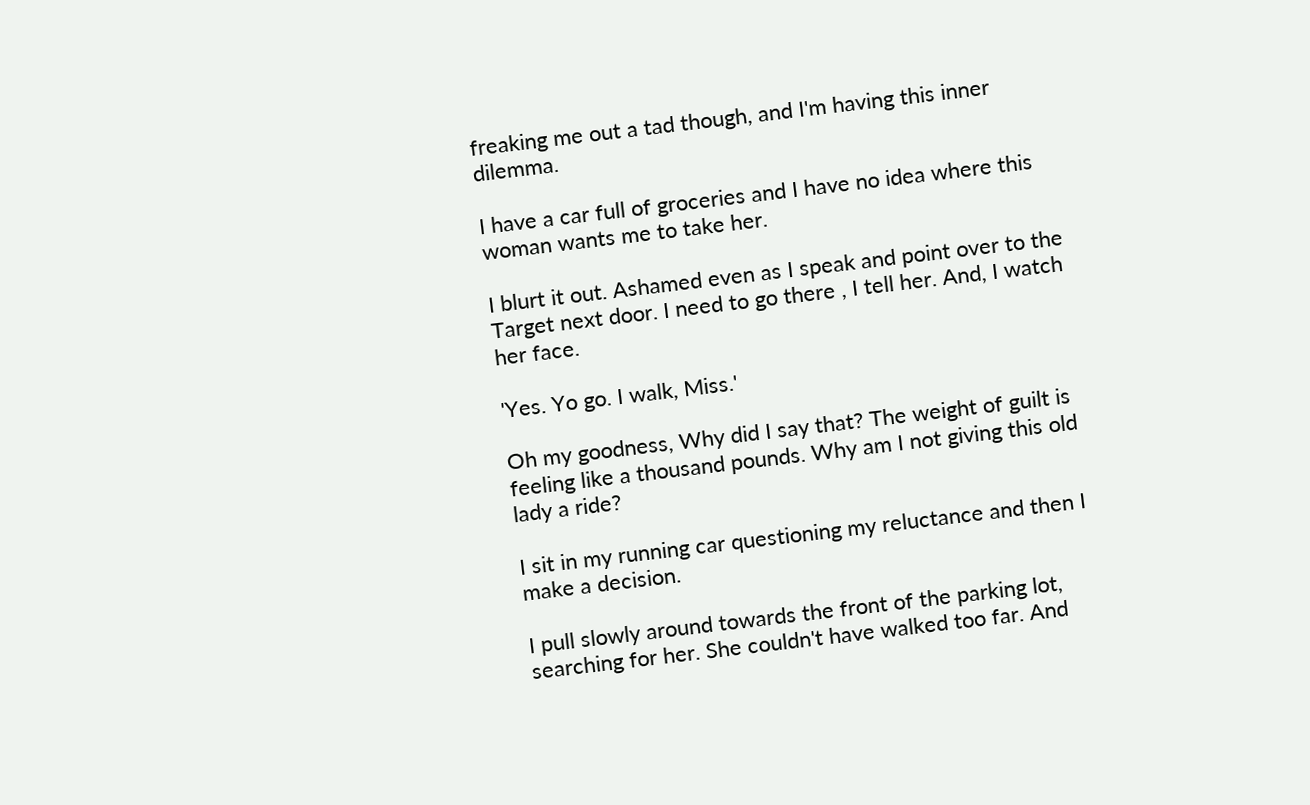freaking me out a tad though, and I'm having this inner dilemma.

I have a car full of groceries and I have no idea where this woman wants me to take her.

I blurt it out. Ashamed even as I speak and point over to the Target next door. I need to go there , I tell her. And, I watch her face.

'Yes. Yo go. I walk, Miss.'

Oh my goodness, Why did I say that? The weight of guilt is feeling like a thousand pounds. Why am I not giving this old lady a ride?

I sit in my running car questioning my reluctance and then I make a decision.

I pull slowly around towards the front of the parking lot, searching for her. She couldn't have walked too far. And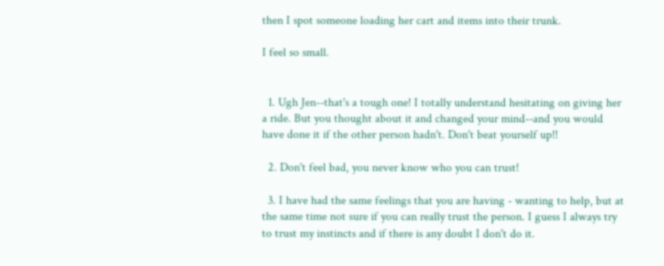then I spot someone loading her cart and items into their trunk.

I feel so small.


  1. Ugh Jen--that's a tough one! I totally understand hesitating on giving her a ride. But you thought about it and changed your mind--and you would have done it if the other person hadn't. Don't beat yourself up!!

  2. Don't feel bad, you never know who you can trust!

  3. I have had the same feelings that you are having - wanting to help, but at the same time not sure if you can really trust the person. I guess I always try to trust my instincts and if there is any doubt I don't do it.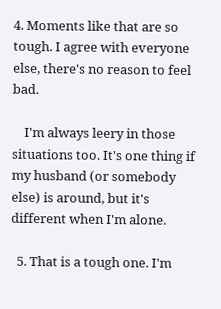4. Moments like that are so tough. I agree with everyone else, there's no reason to feel bad.

    I'm always leery in those situations too. It's one thing if my husband (or somebody else) is around, but it's different when I'm alone.

  5. That is a tough one. I'm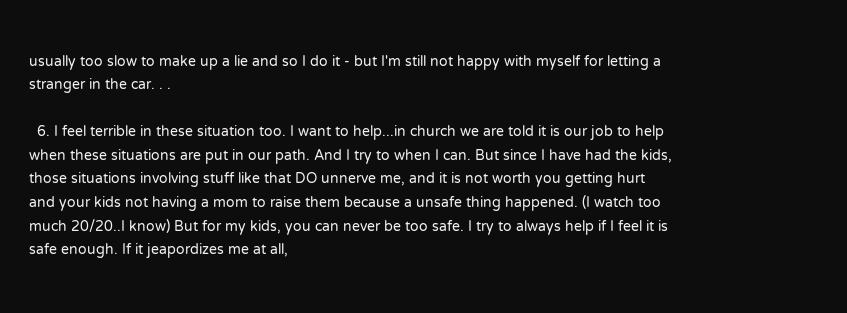usually too slow to make up a lie and so I do it - but I'm still not happy with myself for letting a stranger in the car. . .

  6. I feel terrible in these situation too. I want to help...in church we are told it is our job to help when these situations are put in our path. And I try to when I can. But since I have had the kids, those situations involving stuff like that DO unnerve me, and it is not worth you getting hurt and your kids not having a mom to raise them because a unsafe thing happened. (I watch too much 20/20..I know) But for my kids, you can never be too safe. I try to always help if I feel it is safe enough. If it jeapordizes me at all,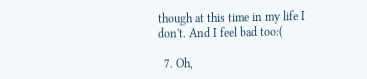though at this time in my life I don't. And I feel bad too:(

  7. Oh,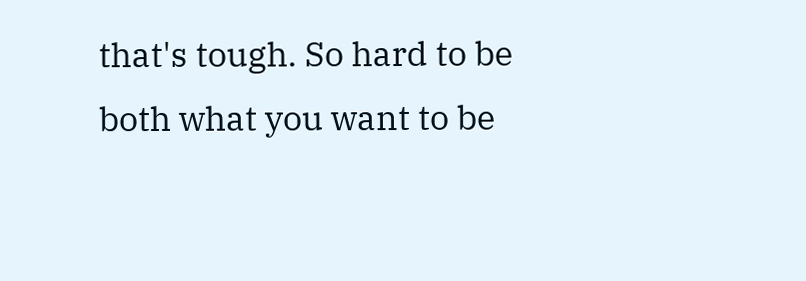that's tough. So hard to be both what you want to be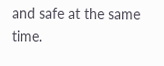and safe at the same time.